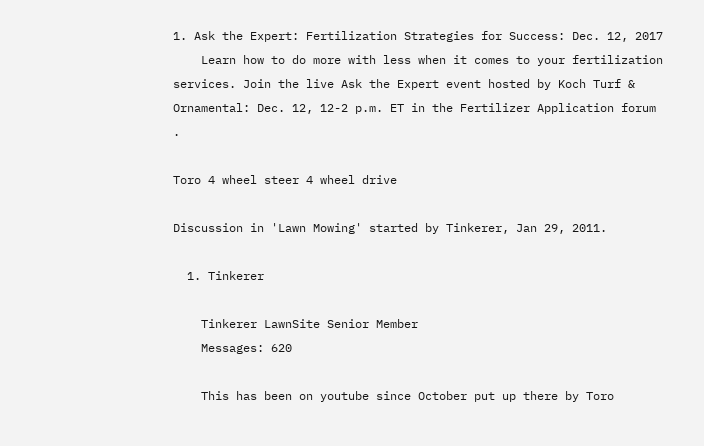1. Ask the Expert: Fertilization Strategies for Success: Dec. 12, 2017
    Learn how to do more with less when it comes to your fertilization services. Join the live Ask the Expert event hosted by Koch Turf & Ornamental: Dec. 12, 12-2 p.m. ET in the Fertilizer Application forum .

Toro 4 wheel steer 4 wheel drive

Discussion in 'Lawn Mowing' started by Tinkerer, Jan 29, 2011.

  1. Tinkerer

    Tinkerer LawnSite Senior Member
    Messages: 620

    This has been on youtube since October put up there by Toro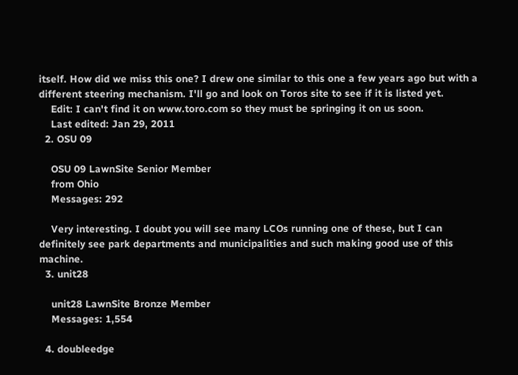itself. How did we miss this one? I drew one similar to this one a few years ago but with a different steering mechanism. I'll go and look on Toros site to see if it is listed yet.
    Edit: I can't find it on www.toro.com so they must be springing it on us soon.
    Last edited: Jan 29, 2011
  2. OSU 09

    OSU 09 LawnSite Senior Member
    from Ohio
    Messages: 292

    Very interesting. I doubt you will see many LCOs running one of these, but I can definitely see park departments and municipalities and such making good use of this machine.
  3. unit28

    unit28 LawnSite Bronze Member
    Messages: 1,554

  4. doubleedge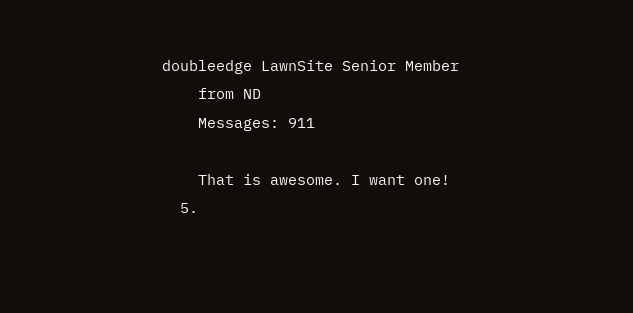doubleedge LawnSite Senior Member
    from ND
    Messages: 911

    That is awesome. I want one!
  5.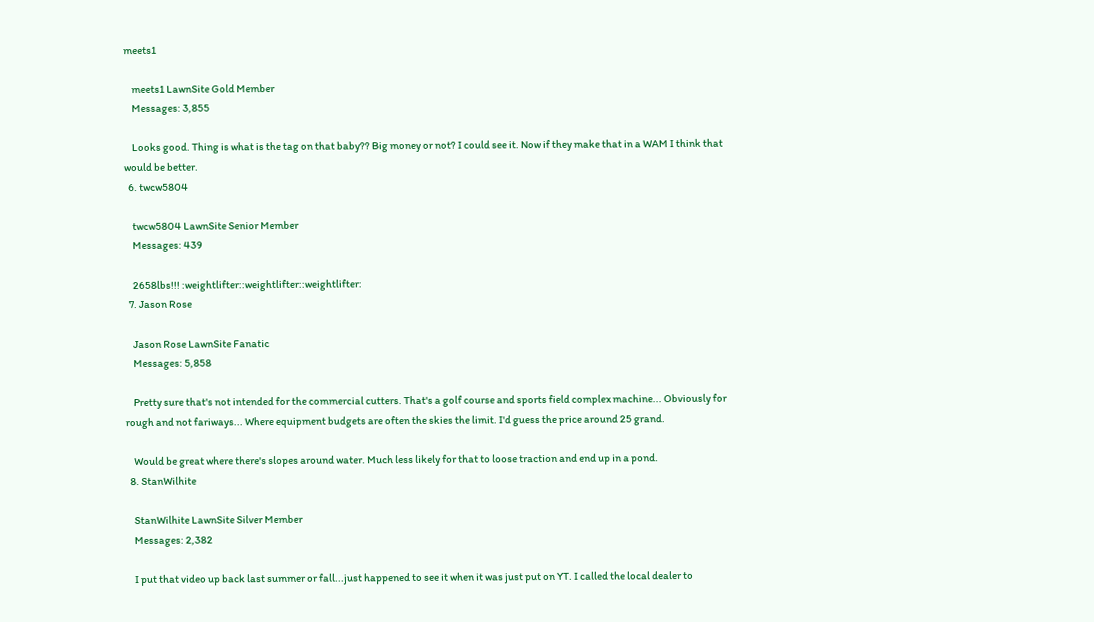meets1

    meets1 LawnSite Gold Member
    Messages: 3,855

    Looks good. Thing is what is the tag on that baby?? Big money or not? I could see it. Now if they make that in a WAM I think that would be better.
  6. twcw5804

    twcw5804 LawnSite Senior Member
    Messages: 439

    2658lbs!!! :weightlifter::weightlifter::weightlifter:
  7. Jason Rose

    Jason Rose LawnSite Fanatic
    Messages: 5,858

    Pretty sure that's not intended for the commercial cutters. That's a golf course and sports field complex machine... Obviously for rough and not fariways... Where equipment budgets are often the skies the limit. I'd guess the price around 25 grand.

    Would be great where there's slopes around water. Much less likely for that to loose traction and end up in a pond.
  8. StanWilhite

    StanWilhite LawnSite Silver Member
    Messages: 2,382

    I put that video up back last summer or fall...just happened to see it when it was just put on YT. I called the local dealer to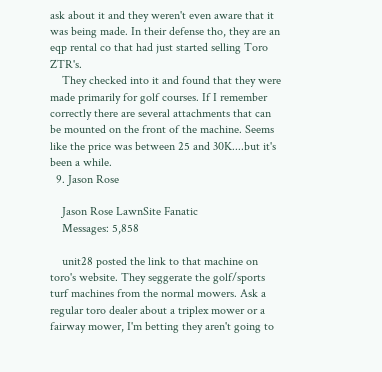ask about it and they weren't even aware that it was being made. In their defense tho, they are an eqp rental co that had just started selling Toro ZTR's.
    They checked into it and found that they were made primarily for golf courses. If I remember correctly there are several attachments that can be mounted on the front of the machine. Seems like the price was between 25 and 30K....but it's been a while.
  9. Jason Rose

    Jason Rose LawnSite Fanatic
    Messages: 5,858

    unit28 posted the link to that machine on toro's website. They seggerate the golf/sports turf machines from the normal mowers. Ask a regular toro dealer about a triplex mower or a fairway mower, I'm betting they aren't going to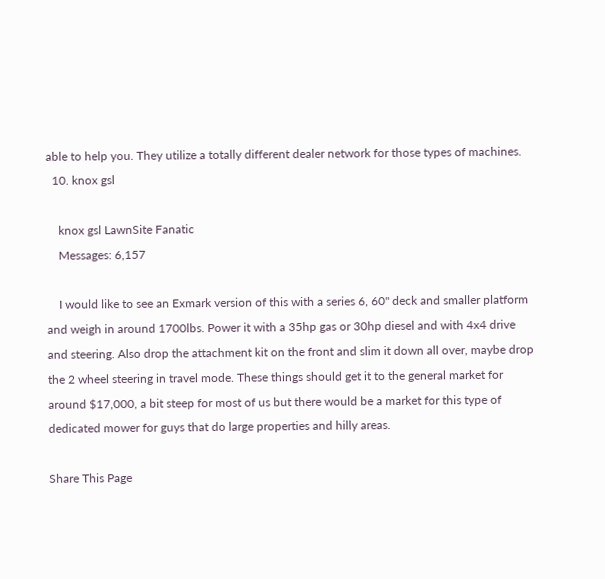able to help you. They utilize a totally different dealer network for those types of machines.
  10. knox gsl

    knox gsl LawnSite Fanatic
    Messages: 6,157

    I would like to see an Exmark version of this with a series 6, 60" deck and smaller platform and weigh in around 1700lbs. Power it with a 35hp gas or 30hp diesel and with 4x4 drive and steering. Also drop the attachment kit on the front and slim it down all over, maybe drop the 2 wheel steering in travel mode. These things should get it to the general market for around $17,000, a bit steep for most of us but there would be a market for this type of dedicated mower for guys that do large properties and hilly areas.

Share This Page